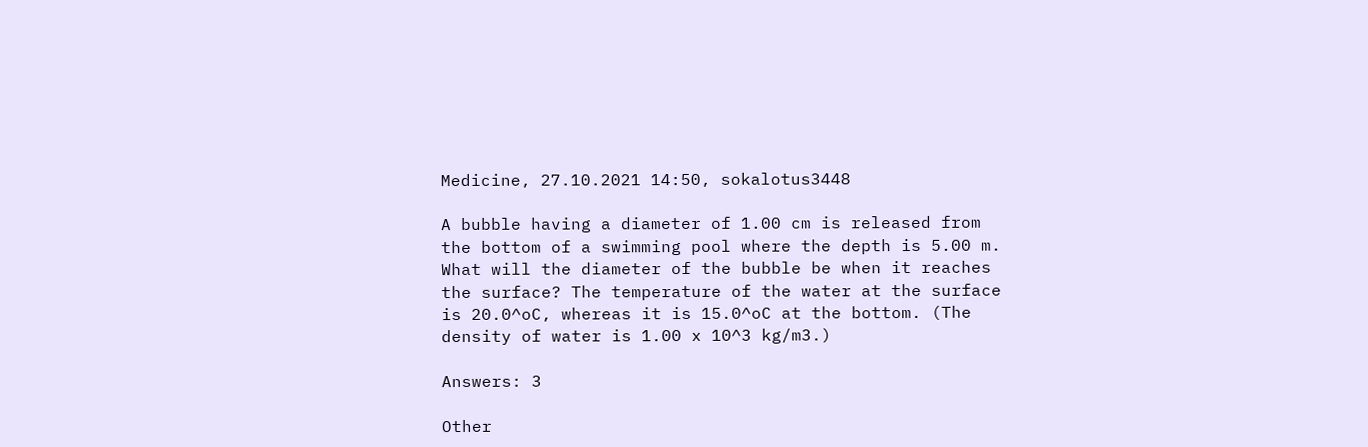Medicine, 27.10.2021 14:50, sokalotus3448

A bubble having a diameter of 1.00 cm is released from the bottom of a swimming pool where the depth is 5.00 m. What will the diameter of the bubble be when it reaches the surface? The temperature of the water at the surface is 20.0^oC, whereas it is 15.0^oC at the bottom. (The density of water is 1.00 x 10^3 kg/m3.)

Answers: 3

Other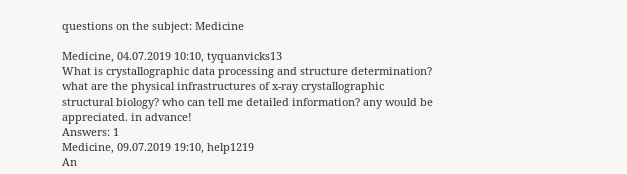questions on the subject: Medicine

Medicine, 04.07.2019 10:10, tyquanvicks13
What is crystallographic data processing and structure determination? what are the physical infrastructures of x-ray crystallographic structural biology? who can tell me detailed information? any would be appreciated. in advance!
Answers: 1
Medicine, 09.07.2019 19:10, help1219
An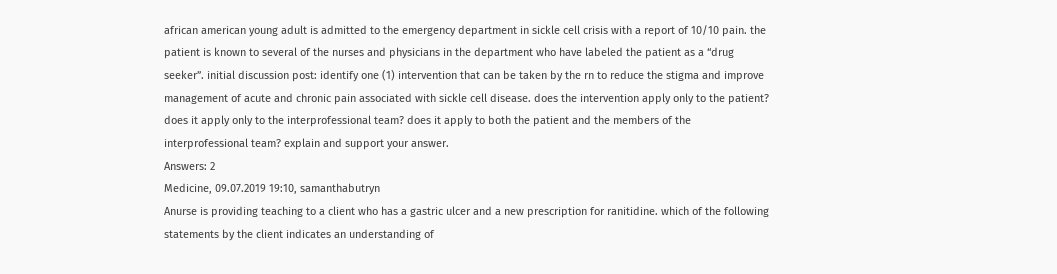african american young adult is admitted to the emergency department in sickle cell crisis with a report of 10/10 pain. the patient is known to several of the nurses and physicians in the department who have labeled the patient as a “drug seeker”. initial discussion post: identify one (1) intervention that can be taken by the rn to reduce the stigma and improve management of acute and chronic pain associated with sickle cell disease. does the intervention apply only to the patient? does it apply only to the interprofessional team? does it apply to both the patient and the members of the interprofessional team? explain and support your answer.
Answers: 2
Medicine, 09.07.2019 19:10, samanthabutryn
Anurse is providing teaching to a client who has a gastric ulcer and a new prescription for ranitidine. which of the following statements by the client indicates an understanding of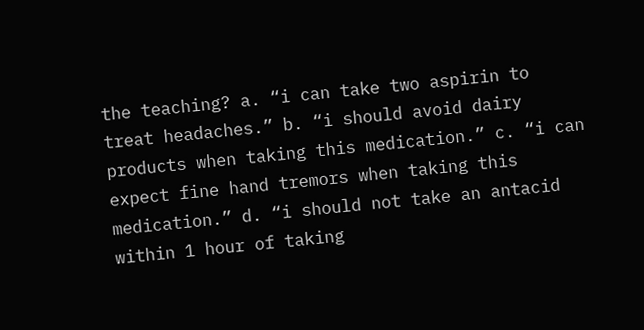the teaching? a. “i can take two aspirin to treat headaches.” b. “i should avoid dairy products when taking this medication.” c. “i can expect fine hand tremors when taking this medication.” d. “i should not take an antacid within 1 hour of taking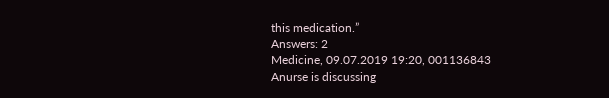this medication.”
Answers: 2
Medicine, 09.07.2019 19:20, 001136843
Anurse is discussing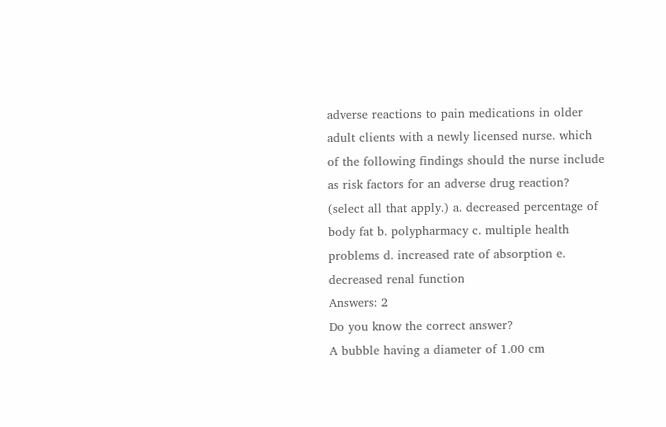adverse reactions to pain medications in older adult clients with a newly licensed nurse. which of the following findings should the nurse include as risk factors for an adverse drug reaction? (select all that apply.) a. decreased percentage of body fat b. polypharmacy c. multiple health problems d. increased rate of absorption e. decreased renal function
Answers: 2
Do you know the correct answer?
A bubble having a diameter of 1.00 cm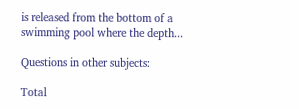is released from the bottom of a swimming pool where the depth...

Questions in other subjects:

Total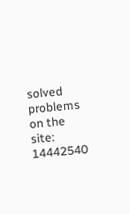solved problems on the site: 14442540